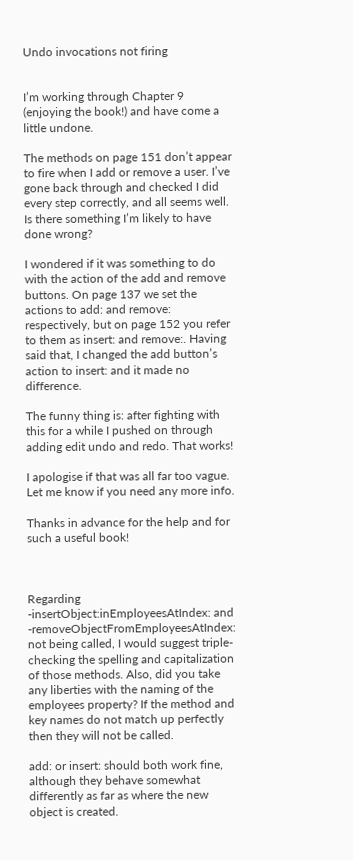Undo invocations not firing


I’m working through Chapter 9 (enjoying the book!) and have come a little undone.

The methods on page 151 don’t appear to fire when I add or remove a user. I’ve gone back through and checked I did every step correctly, and all seems well. Is there something I’m likely to have done wrong?

I wondered if it was something to do with the action of the add and remove buttons. On page 137 we set the actions to add: and remove: respectively, but on page 152 you refer to them as insert: and remove:. Having said that, I changed the add button’s action to insert: and it made no difference.

The funny thing is: after fighting with this for a while I pushed on through adding edit undo and redo. That works!

I apologise if that was all far too vague. Let me know if you need any more info.

Thanks in advance for the help and for such a useful book!



Regarding -insertObject:inEmployeesAtIndex: and -removeObjectFromEmployeesAtIndex: not being called, I would suggest triple-checking the spelling and capitalization of those methods. Also, did you take any liberties with the naming of the employees property? If the method and key names do not match up perfectly then they will not be called.

add: or insert: should both work fine, although they behave somewhat differently as far as where the new object is created.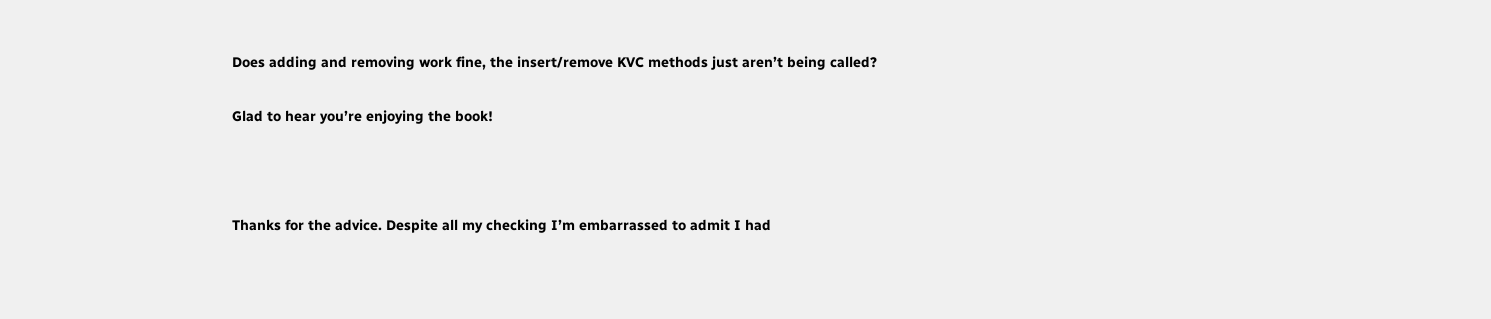Does adding and removing work fine, the insert/remove KVC methods just aren’t being called?

Glad to hear you’re enjoying the book!



Thanks for the advice. Despite all my checking I’m embarrassed to admit I had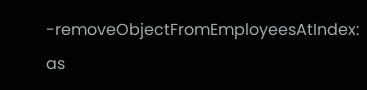-removeObjectFromEmployeesAtIndex: as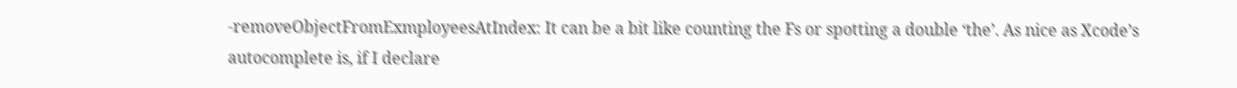-removeObjectFromExmployeesAtIndex: It can be a bit like counting the Fs or spotting a double ‘the’. As nice as Xcode’s autocomplete is, if I declare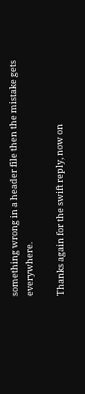something wrong in a header file then the mistake gets everywhere.

Thanks again for the swift reply, now on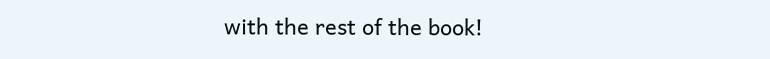with the rest of the book!